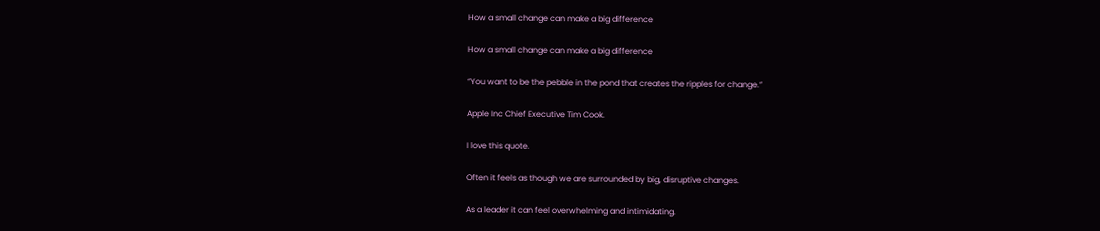How a small change can make a big difference

How a small change can make a big difference

“You want to be the pebble in the pond that creates the ripples for change.”

Apple Inc Chief Executive Tim Cook.

I love this quote.

Often it feels as though we are surrounded by big, disruptive changes.

As a leader it can feel overwhelming and intimidating.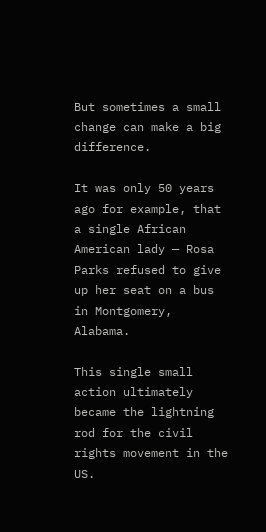But sometimes a small change can make a big difference.

It was only 50 years ago for example, that a single African American lady — Rosa Parks refused to give up her seat on a bus in Montgomery, Alabama.

This single small action ultimately became the lightning rod for the civil rights movement in the US.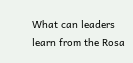What can leaders learn from the Rosa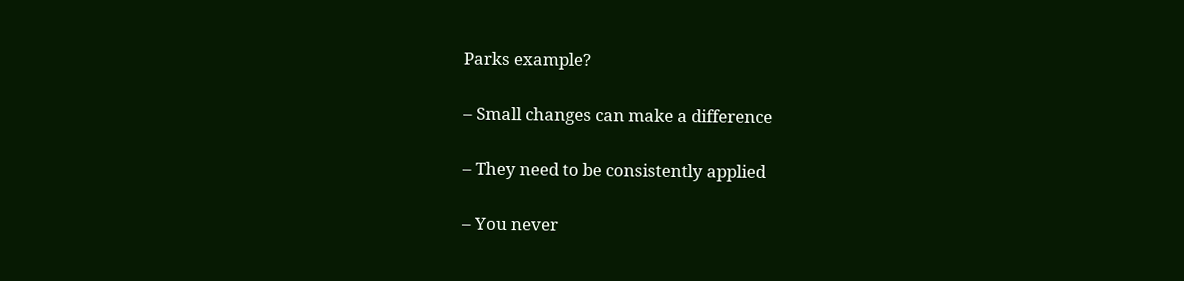Parks example?

– Small changes can make a difference

– They need to be consistently applied

– You never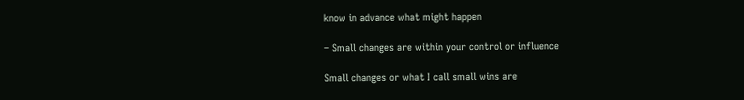know in advance what might happen

– Small changes are within your control or influence

Small changes or what I call small wins are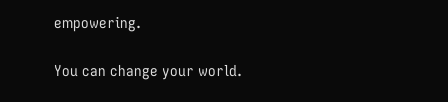empowering.

You can change your world.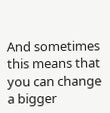And sometimes this means that you can change a bigger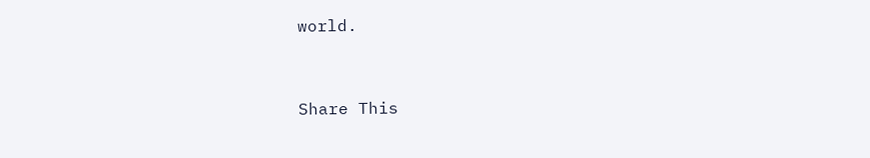world.



Share This